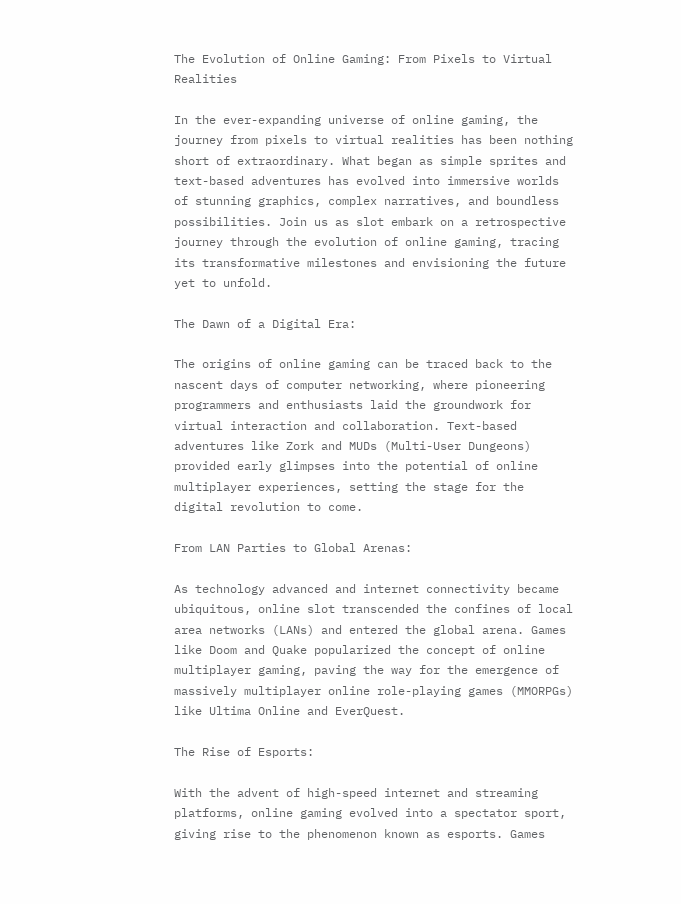The Evolution of Online Gaming: From Pixels to Virtual Realities

In the ever-expanding universe of online gaming, the journey from pixels to virtual realities has been nothing short of extraordinary. What began as simple sprites and text-based adventures has evolved into immersive worlds of stunning graphics, complex narratives, and boundless possibilities. Join us as slot embark on a retrospective journey through the evolution of online gaming, tracing its transformative milestones and envisioning the future yet to unfold.

The Dawn of a Digital Era:

The origins of online gaming can be traced back to the nascent days of computer networking, where pioneering programmers and enthusiasts laid the groundwork for virtual interaction and collaboration. Text-based adventures like Zork and MUDs (Multi-User Dungeons) provided early glimpses into the potential of online multiplayer experiences, setting the stage for the digital revolution to come.

From LAN Parties to Global Arenas:

As technology advanced and internet connectivity became ubiquitous, online slot transcended the confines of local area networks (LANs) and entered the global arena. Games like Doom and Quake popularized the concept of online multiplayer gaming, paving the way for the emergence of massively multiplayer online role-playing games (MMORPGs) like Ultima Online and EverQuest.

The Rise of Esports:

With the advent of high-speed internet and streaming platforms, online gaming evolved into a spectator sport, giving rise to the phenomenon known as esports. Games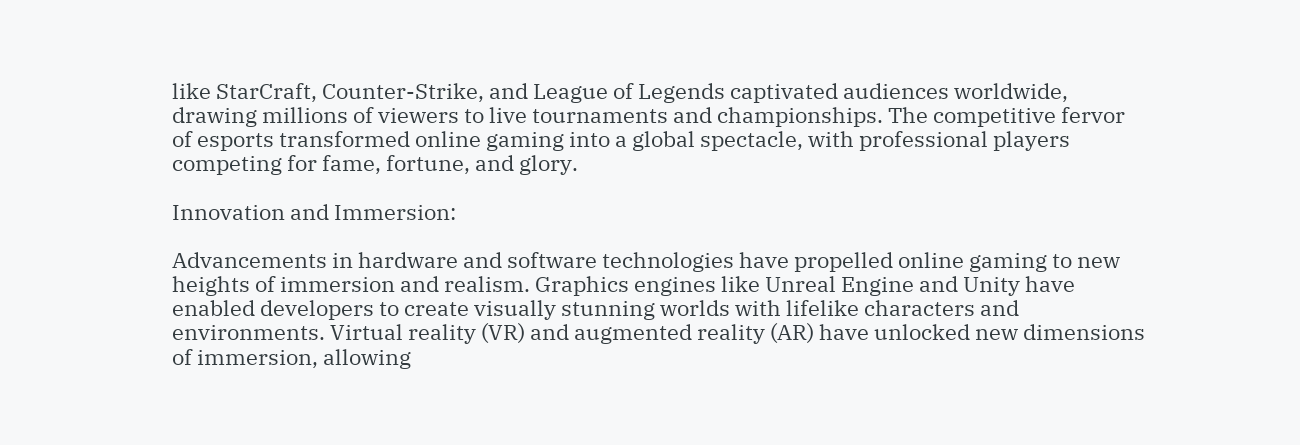like StarCraft, Counter-Strike, and League of Legends captivated audiences worldwide, drawing millions of viewers to live tournaments and championships. The competitive fervor of esports transformed online gaming into a global spectacle, with professional players competing for fame, fortune, and glory.

Innovation and Immersion:

Advancements in hardware and software technologies have propelled online gaming to new heights of immersion and realism. Graphics engines like Unreal Engine and Unity have enabled developers to create visually stunning worlds with lifelike characters and environments. Virtual reality (VR) and augmented reality (AR) have unlocked new dimensions of immersion, allowing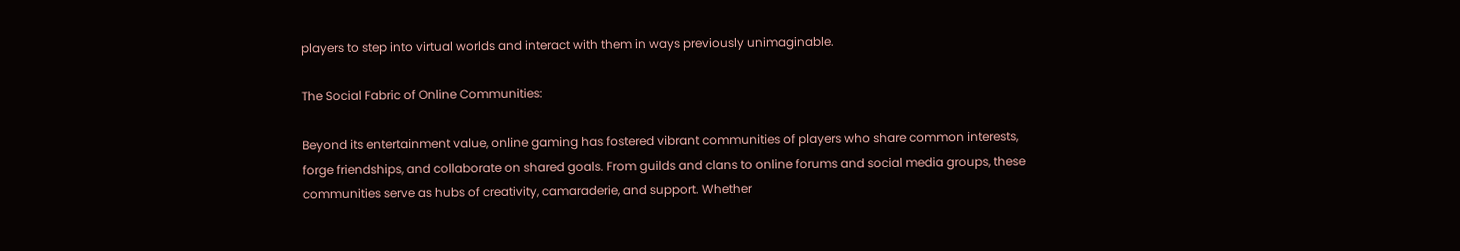players to step into virtual worlds and interact with them in ways previously unimaginable.

The Social Fabric of Online Communities:

Beyond its entertainment value, online gaming has fostered vibrant communities of players who share common interests, forge friendships, and collaborate on shared goals. From guilds and clans to online forums and social media groups, these communities serve as hubs of creativity, camaraderie, and support. Whether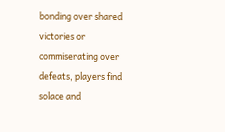bonding over shared victories or commiserating over defeats, players find solace and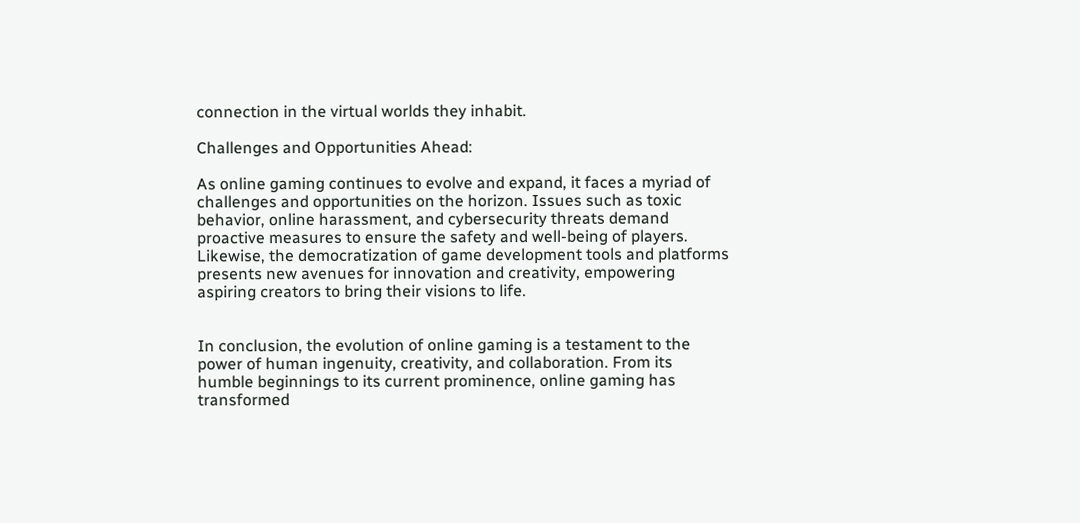connection in the virtual worlds they inhabit.

Challenges and Opportunities Ahead:

As online gaming continues to evolve and expand, it faces a myriad of challenges and opportunities on the horizon. Issues such as toxic behavior, online harassment, and cybersecurity threats demand proactive measures to ensure the safety and well-being of players. Likewise, the democratization of game development tools and platforms presents new avenues for innovation and creativity, empowering aspiring creators to bring their visions to life.


In conclusion, the evolution of online gaming is a testament to the power of human ingenuity, creativity, and collaboration. From its humble beginnings to its current prominence, online gaming has transformed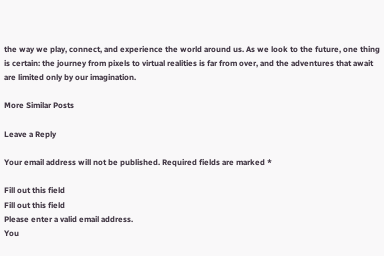the way we play, connect, and experience the world around us. As we look to the future, one thing is certain: the journey from pixels to virtual realities is far from over, and the adventures that await are limited only by our imagination.

More Similar Posts

Leave a Reply

Your email address will not be published. Required fields are marked *

Fill out this field
Fill out this field
Please enter a valid email address.
You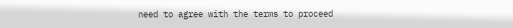need to agree with the terms to proceed